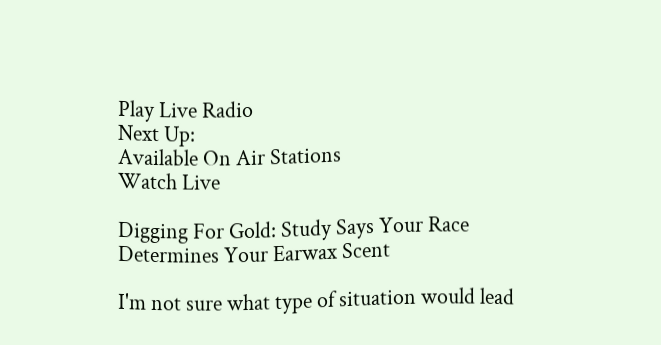Play Live Radio
Next Up:
Available On Air Stations
Watch Live

Digging For Gold: Study Says Your Race Determines Your Earwax Scent

I'm not sure what type of situation would lead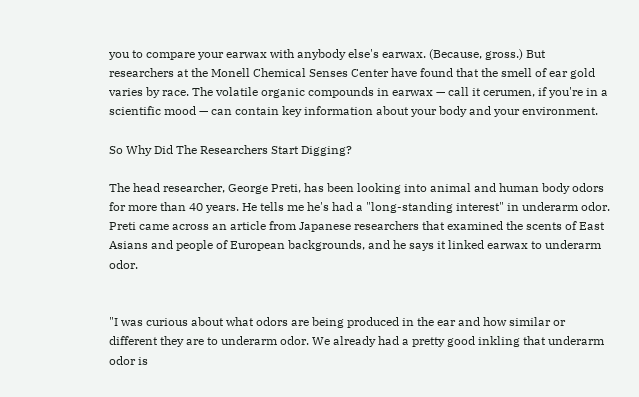you to compare your earwax with anybody else's earwax. (Because, gross.) But researchers at the Monell Chemical Senses Center have found that the smell of ear gold varies by race. The volatile organic compounds in earwax — call it cerumen, if you're in a scientific mood — can contain key information about your body and your environment.

So Why Did The Researchers Start Digging?

The head researcher, George Preti, has been looking into animal and human body odors for more than 40 years. He tells me he's had a "long-standing interest" in underarm odor. Preti came across an article from Japanese researchers that examined the scents of East Asians and people of European backgrounds, and he says it linked earwax to underarm odor.


"I was curious about what odors are being produced in the ear and how similar or different they are to underarm odor. We already had a pretty good inkling that underarm odor is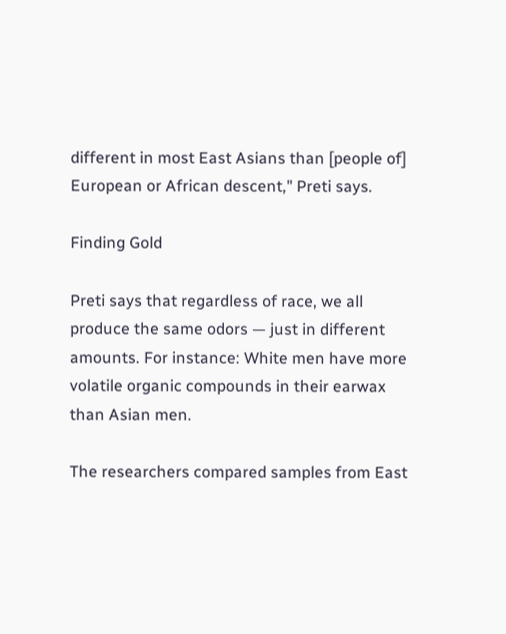different in most East Asians than [people of] European or African descent," Preti says.

Finding Gold

Preti says that regardless of race, we all produce the same odors — just in different amounts. For instance: White men have more volatile organic compounds in their earwax than Asian men.

The researchers compared samples from East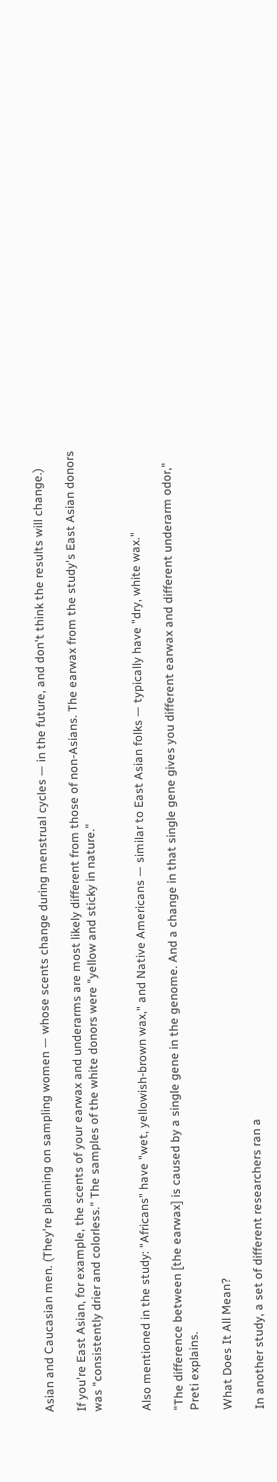Asian and Caucasian men. (They're planning on sampling women — whose scents change during menstrual cycles — in the future, and don't think the results will change.)

If you're East Asian, for example, the scents of your earwax and underarms are most likely different from those of non-Asians. The earwax from the study's East Asian donors was "consistently drier and colorless." The samples of the white donors were "yellow and sticky in nature."


Also mentioned in the study: "Africans" have "wet, yellowish-brown wax," and Native Americans — similar to East Asian folks — typically have "dry, white wax."

"The difference between [the earwax] is caused by a single gene in the genome. And a change in that single gene gives you different earwax and different underarm odor," Preti explains.

What Does It All Mean?

In another study, a set of different researchers ran a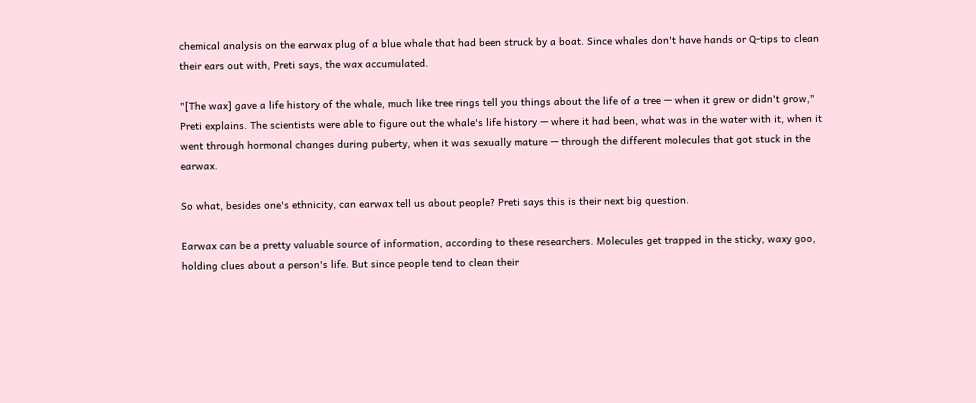chemical analysis on the earwax plug of a blue whale that had been struck by a boat. Since whales don't have hands or Q-tips to clean their ears out with, Preti says, the wax accumulated.

"[The wax] gave a life history of the whale, much like tree rings tell you things about the life of a tree — when it grew or didn't grow," Preti explains. The scientists were able to figure out the whale's life history — where it had been, what was in the water with it, when it went through hormonal changes during puberty, when it was sexually mature — through the different molecules that got stuck in the earwax.

So what, besides one's ethnicity, can earwax tell us about people? Preti says this is their next big question.

Earwax can be a pretty valuable source of information, according to these researchers. Molecules get trapped in the sticky, waxy goo, holding clues about a person's life. But since people tend to clean their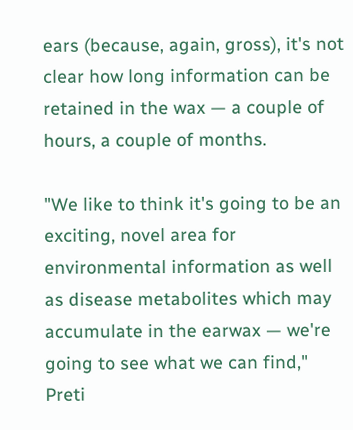ears (because, again, gross), it's not clear how long information can be retained in the wax — a couple of hours, a couple of months.

"We like to think it's going to be an exciting, novel area for environmental information as well as disease metabolites which may accumulate in the earwax — we're going to see what we can find," Preti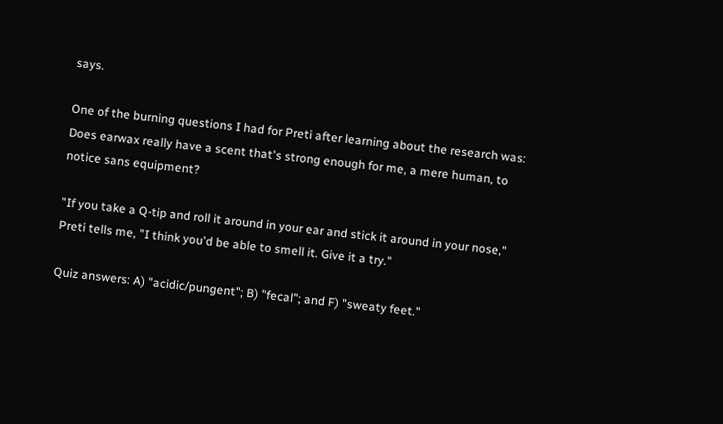says.

One of the burning questions I had for Preti after learning about the research was: Does earwax really have a scent that's strong enough for me, a mere human, to notice sans equipment?

"If you take a Q-tip and roll it around in your ear and stick it around in your nose," Preti tells me, "I think you'd be able to smell it. Give it a try."

Quiz answers: A) "acidic/pungent"; B) "fecal"; and F) "sweaty feet."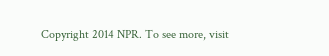Copyright 2014 NPR. To see more, visit